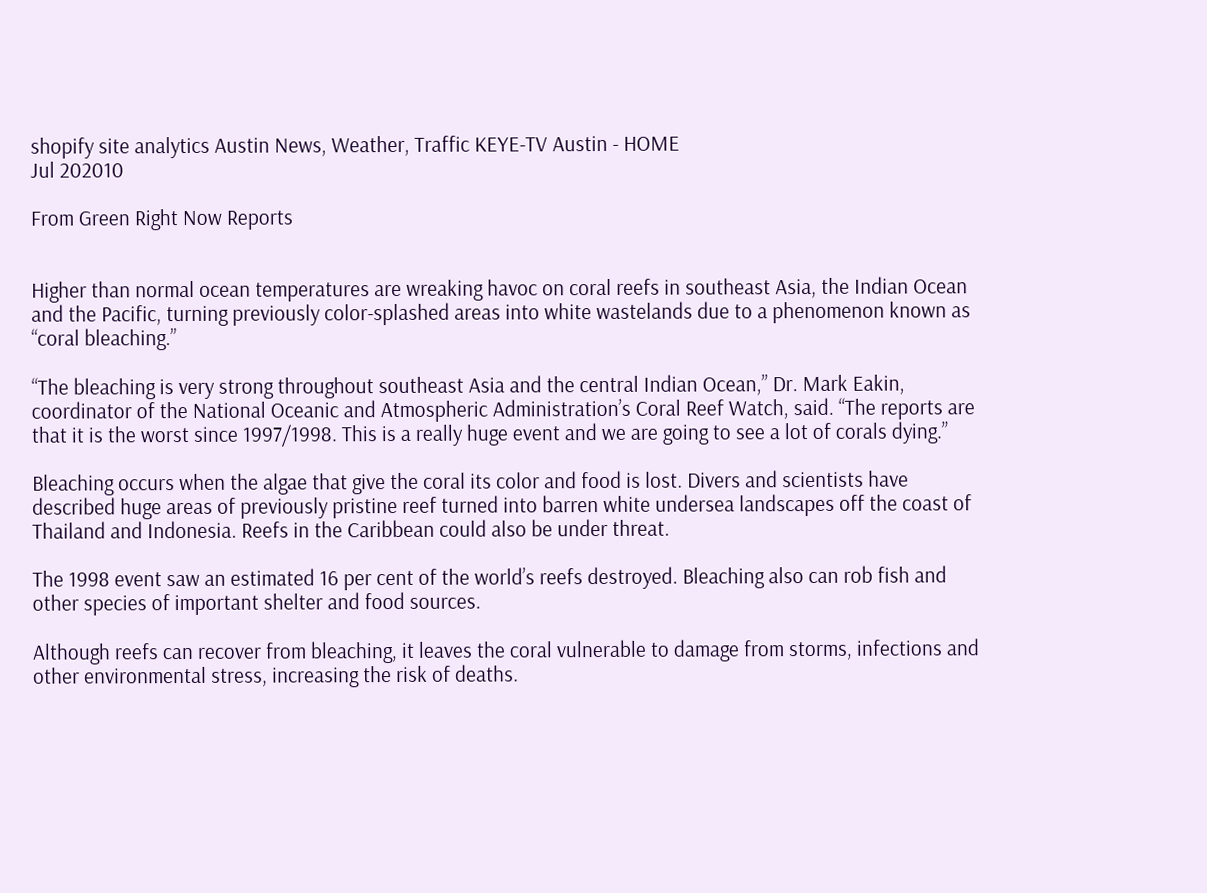shopify site analytics Austin News, Weather, Traffic KEYE-TV Austin - HOME
Jul 202010

From Green Right Now Reports


Higher than normal ocean temperatures are wreaking havoc on coral reefs in southeast Asia, the Indian Ocean and the Pacific, turning previously color-splashed areas into white wastelands due to a phenomenon known as “coral bleaching.”

“The bleaching is very strong throughout southeast Asia and the central Indian Ocean,” Dr. Mark Eakin, coordinator of the National Oceanic and Atmospheric Administration’s Coral Reef Watch, said. “The reports are that it is the worst since 1997/1998. This is a really huge event and we are going to see a lot of corals dying.”

Bleaching occurs when the algae that give the coral its color and food is lost. Divers and scientists have described huge areas of previously pristine reef turned into barren white undersea landscapes off the coast of Thailand and Indonesia. Reefs in the Caribbean could also be under threat.

The 1998 event saw an estimated 16 per cent of the world’s reefs destroyed. Bleaching also can rob fish and other species of important shelter and food sources.

Although reefs can recover from bleaching, it leaves the coral vulnerable to damage from storms, infections and other environmental stress, increasing the risk of deaths.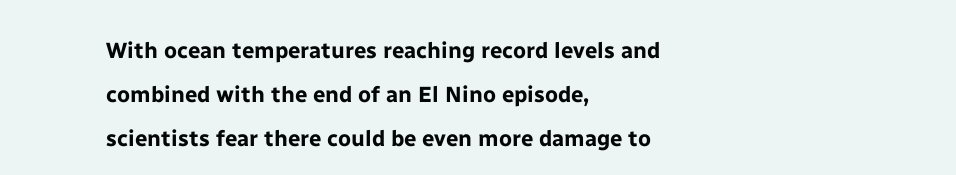With ocean temperatures reaching record levels and combined with the end of an El Nino episode, scientists fear there could be even more damage to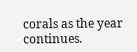corals as the year continues.